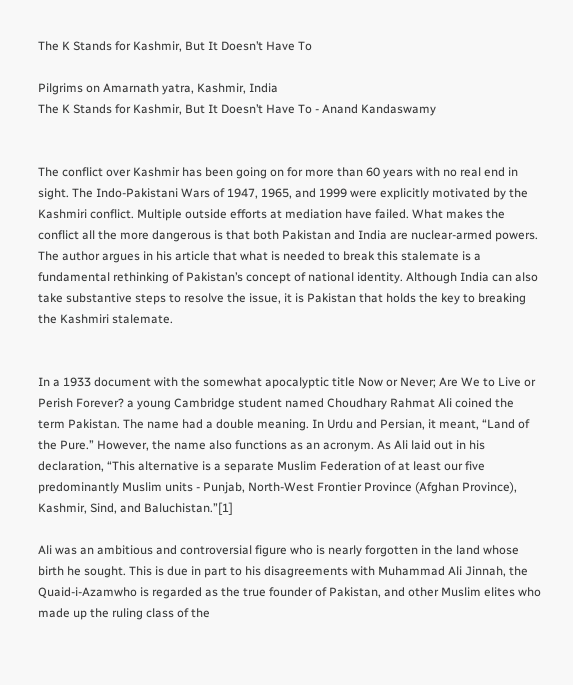The K Stands for Kashmir, But It Doesn’t Have To

Pilgrims on Amarnath yatra, Kashmir, India
The K Stands for Kashmir, But It Doesn’t Have To - Anand Kandaswamy


The conflict over Kashmir has been going on for more than 60 years with no real end in sight. The Indo-Pakistani Wars of 1947, 1965, and 1999 were explicitly motivated by the Kashmiri conflict. Multiple outside efforts at mediation have failed. What makes the conflict all the more dangerous is that both Pakistan and India are nuclear-armed powers. The author argues in his article that what is needed to break this stalemate is a fundamental rethinking of Pakistan’s concept of national identity. Although India can also take substantive steps to resolve the issue, it is Pakistan that holds the key to breaking the Kashmiri stalemate.


In a 1933 document with the somewhat apocalyptic title Now or Never; Are We to Live or Perish Forever? a young Cambridge student named Choudhary Rahmat Ali coined the term Pakistan. The name had a double meaning. In Urdu and Persian, it meant, “Land of the Pure.” However, the name also functions as an acronym. As Ali laid out in his declaration, “This alternative is a separate Muslim Federation of at least our five predominantly Muslim units - Punjab, North-West Frontier Province (Afghan Province), Kashmir, Sind, and Baluchistan.”[1]

Ali was an ambitious and controversial figure who is nearly forgotten in the land whose birth he sought. This is due in part to his disagreements with Muhammad Ali Jinnah, the Quaid-i-Azamwho is regarded as the true founder of Pakistan, and other Muslim elites who made up the ruling class of the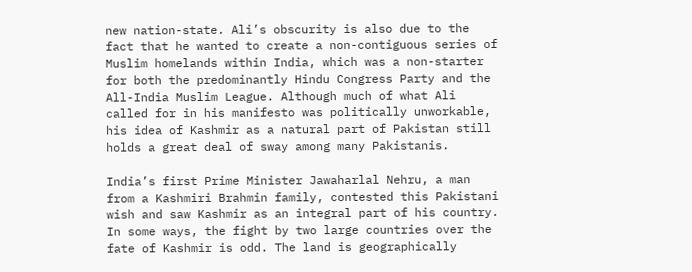new nation-state. Ali’s obscurity is also due to the fact that he wanted to create a non-contiguous series of Muslim homelands within India, which was a non-starter for both the predominantly Hindu Congress Party and the All-India Muslim League. Although much of what Ali called for in his manifesto was politically unworkable, his idea of Kashmir as a natural part of Pakistan still holds a great deal of sway among many Pakistanis.

India’s first Prime Minister Jawaharlal Nehru, a man from a Kashmiri Brahmin family, contested this Pakistani wish and saw Kashmir as an integral part of his country. In some ways, the fight by two large countries over the fate of Kashmir is odd. The land is geographically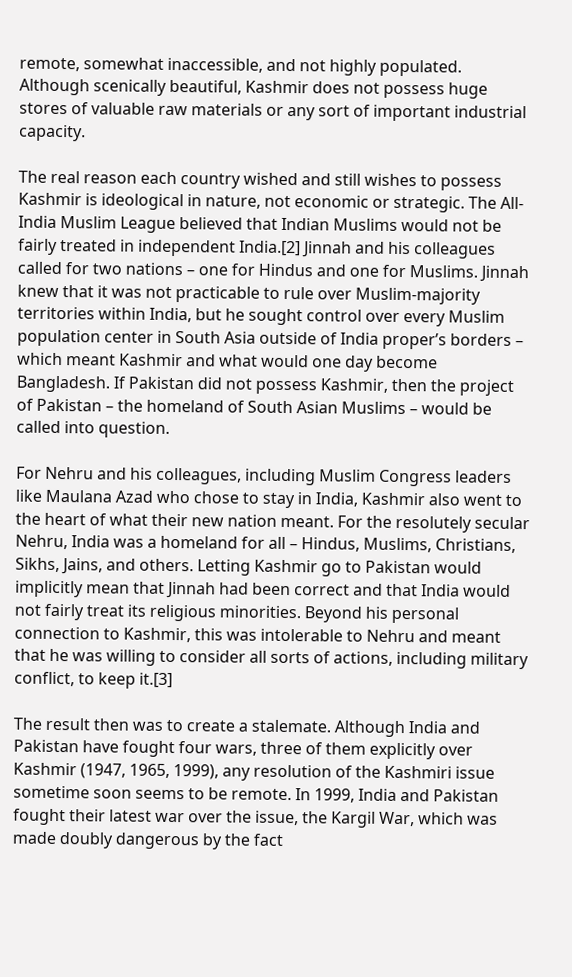remote, somewhat inaccessible, and not highly populated. Although scenically beautiful, Kashmir does not possess huge stores of valuable raw materials or any sort of important industrial capacity.

The real reason each country wished and still wishes to possess Kashmir is ideological in nature, not economic or strategic. The All-India Muslim League believed that Indian Muslims would not be fairly treated in independent India.[2] Jinnah and his colleagues called for two nations – one for Hindus and one for Muslims. Jinnah knew that it was not practicable to rule over Muslim-majority territories within India, but he sought control over every Muslim population center in South Asia outside of India proper’s borders – which meant Kashmir and what would one day become Bangladesh. If Pakistan did not possess Kashmir, then the project of Pakistan – the homeland of South Asian Muslims – would be called into question.

For Nehru and his colleagues, including Muslim Congress leaders like Maulana Azad who chose to stay in India, Kashmir also went to the heart of what their new nation meant. For the resolutely secular Nehru, India was a homeland for all – Hindus, Muslims, Christians, Sikhs, Jains, and others. Letting Kashmir go to Pakistan would implicitly mean that Jinnah had been correct and that India would not fairly treat its religious minorities. Beyond his personal connection to Kashmir, this was intolerable to Nehru and meant that he was willing to consider all sorts of actions, including military conflict, to keep it.[3]

The result then was to create a stalemate. Although India and Pakistan have fought four wars, three of them explicitly over Kashmir (1947, 1965, 1999), any resolution of the Kashmiri issue sometime soon seems to be remote. In 1999, India and Pakistan fought their latest war over the issue, the Kargil War, which was made doubly dangerous by the fact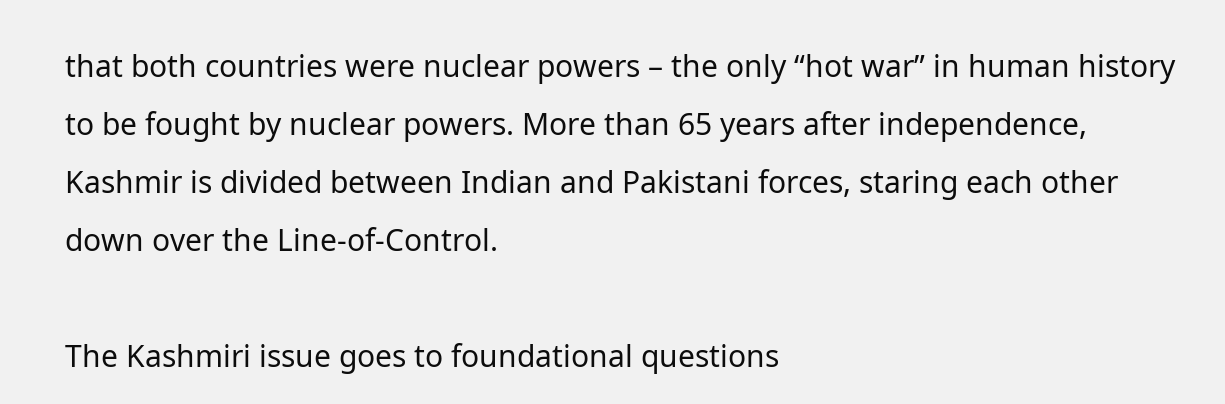that both countries were nuclear powers – the only “hot war” in human history to be fought by nuclear powers. More than 65 years after independence, Kashmir is divided between Indian and Pakistani forces, staring each other down over the Line-of-Control.

The Kashmiri issue goes to foundational questions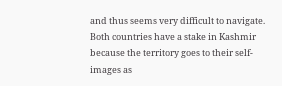and thus seems very difficult to navigate. Both countries have a stake in Kashmir because the territory goes to their self-images as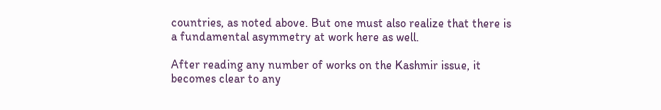countries, as noted above. But one must also realize that there is a fundamental asymmetry at work here as well.

After reading any number of works on the Kashmir issue, it becomes clear to any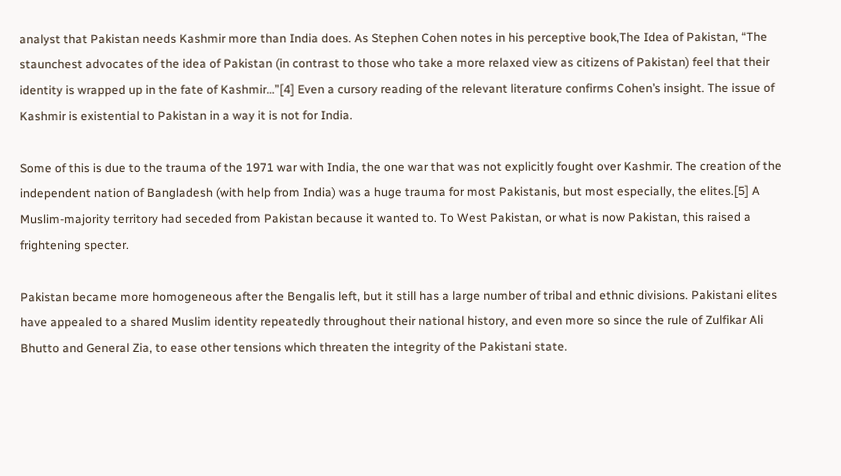analyst that Pakistan needs Kashmir more than India does. As Stephen Cohen notes in his perceptive book,The Idea of Pakistan, “The staunchest advocates of the idea of Pakistan (in contrast to those who take a more relaxed view as citizens of Pakistan) feel that their identity is wrapped up in the fate of Kashmir…”[4] Even a cursory reading of the relevant literature confirms Cohen’s insight. The issue of Kashmir is existential to Pakistan in a way it is not for India.

Some of this is due to the trauma of the 1971 war with India, the one war that was not explicitly fought over Kashmir. The creation of the independent nation of Bangladesh (with help from India) was a huge trauma for most Pakistanis, but most especially, the elites.[5] A Muslim-majority territory had seceded from Pakistan because it wanted to. To West Pakistan, or what is now Pakistan, this raised a frightening specter.

Pakistan became more homogeneous after the Bengalis left, but it still has a large number of tribal and ethnic divisions. Pakistani elites have appealed to a shared Muslim identity repeatedly throughout their national history, and even more so since the rule of Zulfikar Ali Bhutto and General Zia, to ease other tensions which threaten the integrity of the Pakistani state.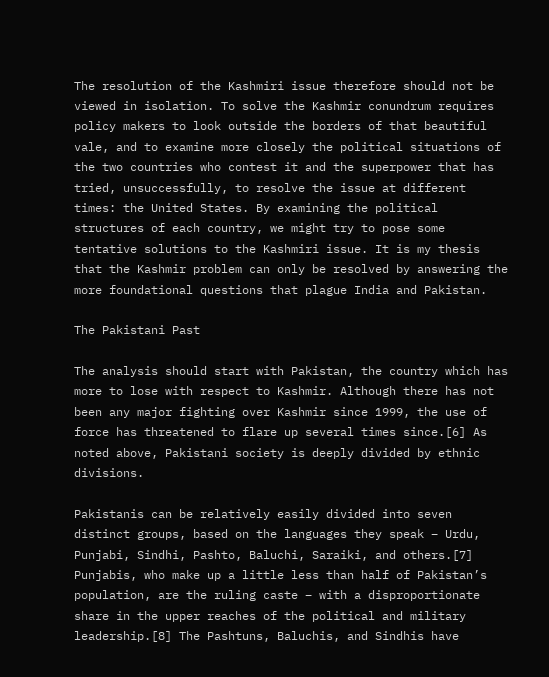The resolution of the Kashmiri issue therefore should not be viewed in isolation. To solve the Kashmir conundrum requires policy makers to look outside the borders of that beautiful vale, and to examine more closely the political situations of the two countries who contest it and the superpower that has tried, unsuccessfully, to resolve the issue at different times: the United States. By examining the political structures of each country, we might try to pose some tentative solutions to the Kashmiri issue. It is my thesis that the Kashmir problem can only be resolved by answering the more foundational questions that plague India and Pakistan.

The Pakistani Past

The analysis should start with Pakistan, the country which has more to lose with respect to Kashmir. Although there has not been any major fighting over Kashmir since 1999, the use of force has threatened to flare up several times since.[6] As noted above, Pakistani society is deeply divided by ethnic divisions.

Pakistanis can be relatively easily divided into seven distinct groups, based on the languages they speak – Urdu, Punjabi, Sindhi, Pashto, Baluchi, Saraiki, and others.[7] Punjabis, who make up a little less than half of Pakistan’s population, are the ruling caste – with a disproportionate share in the upper reaches of the political and military leadership.[8] The Pashtuns, Baluchis, and Sindhis have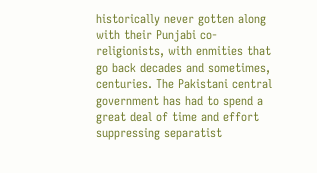historically never gotten along with their Punjabi co-religionists, with enmities that go back decades and sometimes, centuries. The Pakistani central government has had to spend a great deal of time and effort suppressing separatist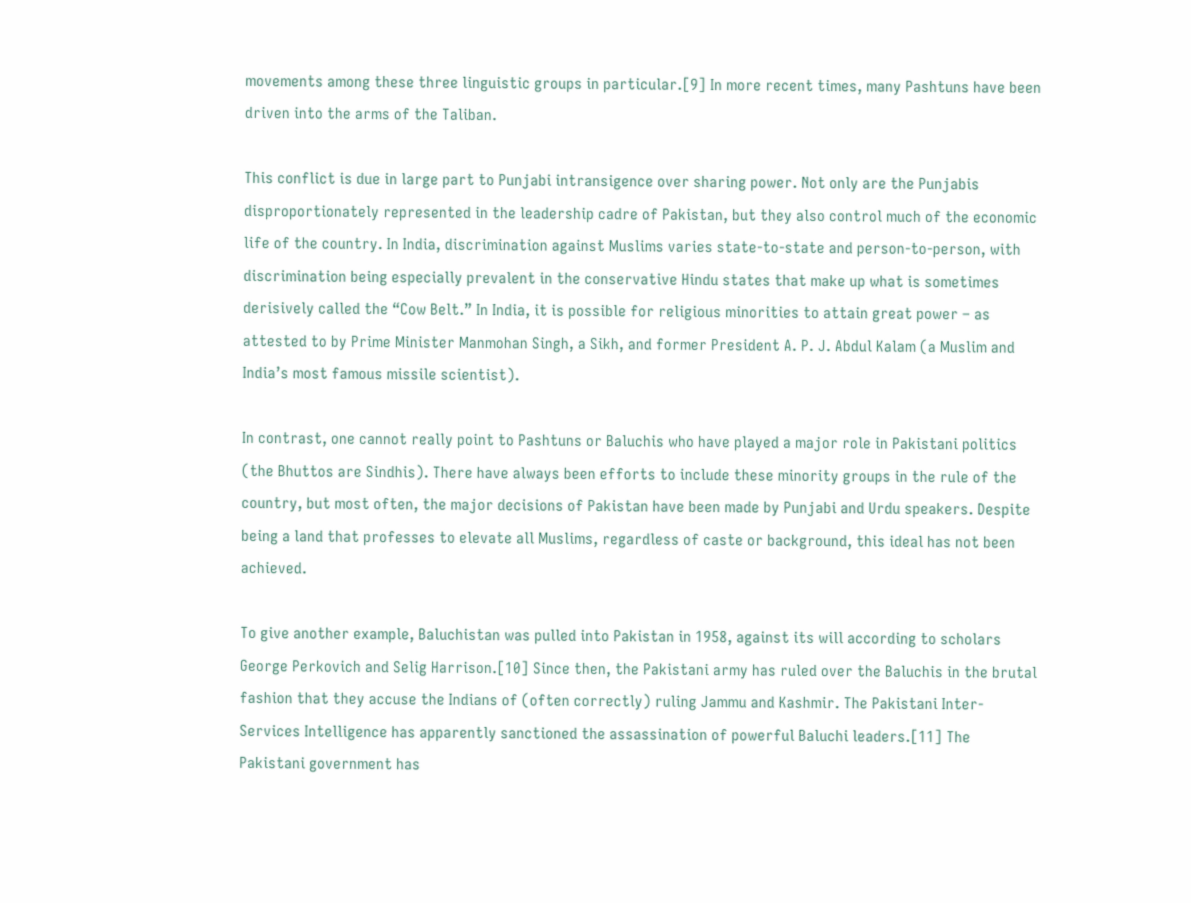movements among these three linguistic groups in particular.[9] In more recent times, many Pashtuns have been driven into the arms of the Taliban.

This conflict is due in large part to Punjabi intransigence over sharing power. Not only are the Punjabis disproportionately represented in the leadership cadre of Pakistan, but they also control much of the economic life of the country. In India, discrimination against Muslims varies state-to-state and person-to-person, with discrimination being especially prevalent in the conservative Hindu states that make up what is sometimes derisively called the “Cow Belt.” In India, it is possible for religious minorities to attain great power – as attested to by Prime Minister Manmohan Singh, a Sikh, and former President A. P. J. Abdul Kalam (a Muslim and India’s most famous missile scientist).

In contrast, one cannot really point to Pashtuns or Baluchis who have played a major role in Pakistani politics (the Bhuttos are Sindhis). There have always been efforts to include these minority groups in the rule of the country, but most often, the major decisions of Pakistan have been made by Punjabi and Urdu speakers. Despite being a land that professes to elevate all Muslims, regardless of caste or background, this ideal has not been achieved.

To give another example, Baluchistan was pulled into Pakistan in 1958, against its will according to scholars George Perkovich and Selig Harrison.[10] Since then, the Pakistani army has ruled over the Baluchis in the brutal fashion that they accuse the Indians of (often correctly) ruling Jammu and Kashmir. The Pakistani Inter-Services Intelligence has apparently sanctioned the assassination of powerful Baluchi leaders.[11] The Pakistani government has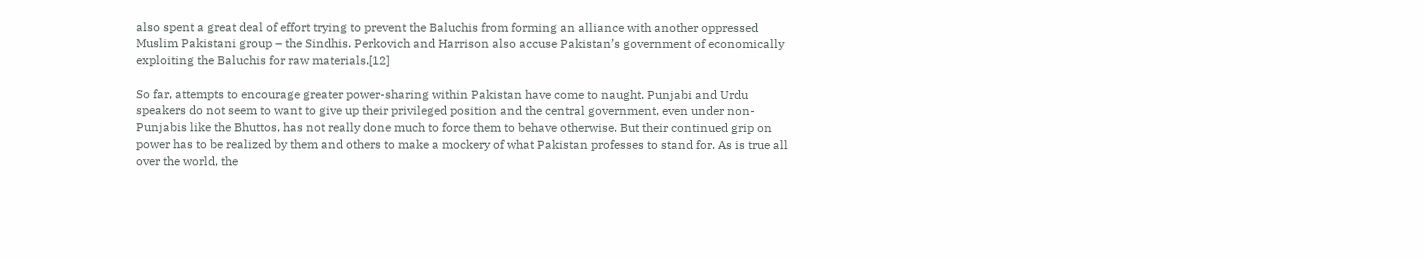also spent a great deal of effort trying to prevent the Baluchis from forming an alliance with another oppressed Muslim Pakistani group – the Sindhis. Perkovich and Harrison also accuse Pakistan’s government of economically exploiting the Baluchis for raw materials.[12]

So far, attempts to encourage greater power-sharing within Pakistan have come to naught. Punjabi and Urdu speakers do not seem to want to give up their privileged position and the central government, even under non-Punjabis like the Bhuttos, has not really done much to force them to behave otherwise. But their continued grip on power has to be realized by them and others to make a mockery of what Pakistan professes to stand for. As is true all over the world, the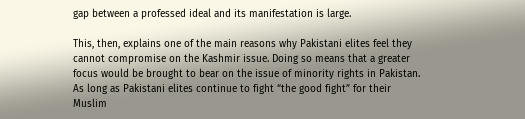gap between a professed ideal and its manifestation is large.

This, then, explains one of the main reasons why Pakistani elites feel they cannot compromise on the Kashmir issue. Doing so means that a greater focus would be brought to bear on the issue of minority rights in Pakistan. As long as Pakistani elites continue to fight “the good fight” for their Muslim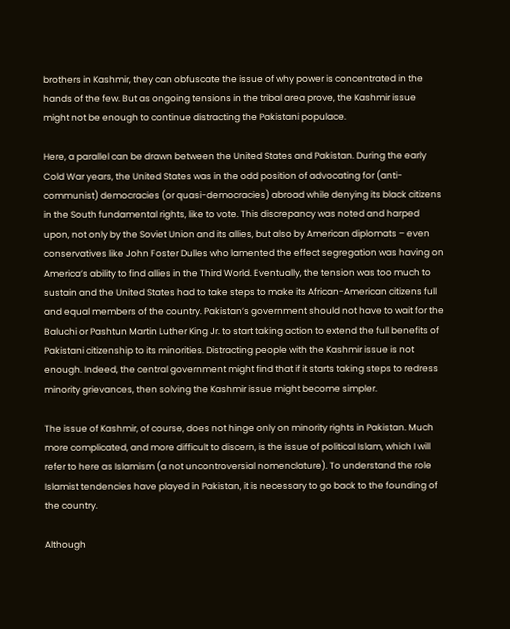brothers in Kashmir, they can obfuscate the issue of why power is concentrated in the hands of the few. But as ongoing tensions in the tribal area prove, the Kashmir issue might not be enough to continue distracting the Pakistani populace.

Here, a parallel can be drawn between the United States and Pakistan. During the early Cold War years, the United States was in the odd position of advocating for (anti-communist) democracies (or quasi-democracies) abroad while denying its black citizens in the South fundamental rights, like to vote. This discrepancy was noted and harped upon, not only by the Soviet Union and its allies, but also by American diplomats – even conservatives like John Foster Dulles who lamented the effect segregation was having on America’s ability to find allies in the Third World. Eventually, the tension was too much to sustain and the United States had to take steps to make its African-American citizens full and equal members of the country. Pakistan’s government should not have to wait for the Baluchi or Pashtun Martin Luther King Jr. to start taking action to extend the full benefits of Pakistani citizenship to its minorities. Distracting people with the Kashmir issue is not enough. Indeed, the central government might find that if it starts taking steps to redress minority grievances, then solving the Kashmir issue might become simpler.

The issue of Kashmir, of course, does not hinge only on minority rights in Pakistan. Much more complicated, and more difficult to discern, is the issue of political Islam, which I will refer to here as Islamism (a not uncontroversial nomenclature). To understand the role Islamist tendencies have played in Pakistan, it is necessary to go back to the founding of the country.

Although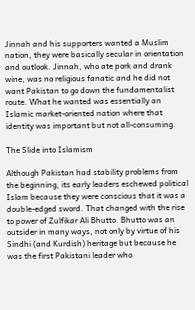Jinnah and his supporters wanted a Muslim nation, they were basically secular in orientation and outlook. Jinnah, who ate pork and drank wine, was no religious fanatic and he did not want Pakistan to go down the fundamentalist route. What he wanted was essentially an Islamic market-oriented nation where that identity was important but not all-consuming.

The Slide into Islamism

Although Pakistan had stability problems from the beginning, its early leaders eschewed political Islam because they were conscious that it was a double-edged sword. That changed with the rise to power of Zulfikar Ali Bhutto. Bhutto was an outsider in many ways, not only by virtue of his Sindhi (and Kurdish) heritage but because he was the first Pakistani leader who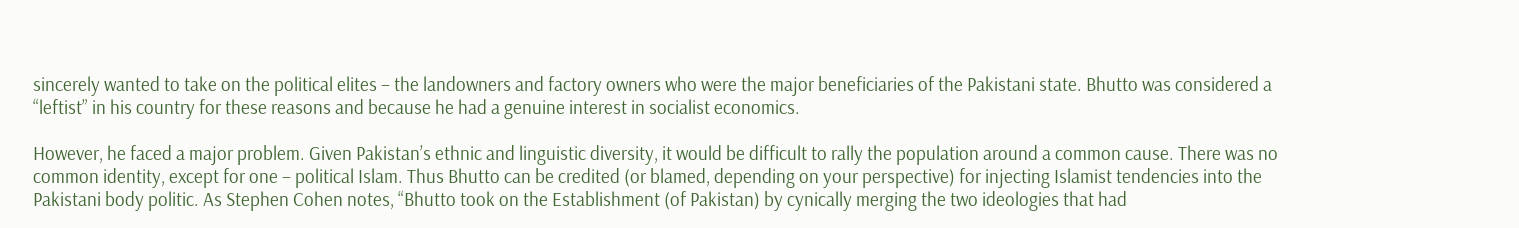sincerely wanted to take on the political elites – the landowners and factory owners who were the major beneficiaries of the Pakistani state. Bhutto was considered a “leftist” in his country for these reasons and because he had a genuine interest in socialist economics.

However, he faced a major problem. Given Pakistan’s ethnic and linguistic diversity, it would be difficult to rally the population around a common cause. There was no common identity, except for one – political Islam. Thus Bhutto can be credited (or blamed, depending on your perspective) for injecting Islamist tendencies into the Pakistani body politic. As Stephen Cohen notes, “Bhutto took on the Establishment (of Pakistan) by cynically merging the two ideologies that had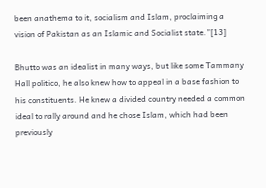been anathema to it, socialism and Islam, proclaiming a vision of Pakistan as an Islamic and Socialist state.”[13]

Bhutto was an idealist in many ways, but like some Tammany Hall politico, he also knew how to appeal in a base fashion to his constituents. He knew a divided country needed a common ideal to rally around and he chose Islam, which had been previously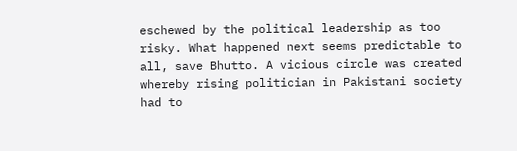eschewed by the political leadership as too risky. What happened next seems predictable to all, save Bhutto. A vicious circle was created whereby rising politician in Pakistani society had to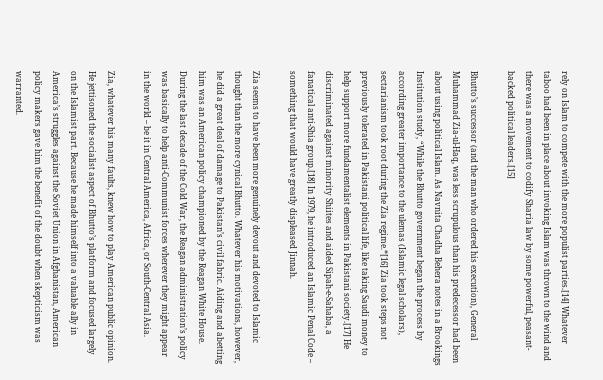rely on Islam to compete with the more populist parties.[14] Whatever taboo had been in place about invoking Islam was thrown to the wind and there was a movement to codify Sharia law by some powerful, peasant-backed political leaders.[15]

Bhutto’s successor (and the man who ordered his execution), General Muhammad Zia-ul-Haq, was less scrupulous than his predecessor had been about using political Islam. As Navnita Chadha Behera notes in a Brookings Institution study, “While the Bhutto government began the process by according greater importance to the ulemas (Islamic legal scholars), sectarianism took root during the Zia regime.*[16] Zia took steps not previously tolerated in Pakistani political life, like taking Saudi money to help support more fundamentalist elements in Pakistani society.[17] He discriminated against minority Shiites and aided Sipah-e-Sahaba, a fanatical anti-Shia group.[18] In 1979, he introduced an Islamic Penal Code – something that would have greatly displeased Jinnah.

Zia seems to have been more genuinely devout and devoted to Islamic thought than the more cynical Bhutto. Whatever his motivations, however, he did a great deal of damage to Pakistan’s civil fabric. Aiding and abetting him was an American policy championed by the Reagan White House. During the last decade of the Cold War, the Reagan administration’s policy was basically to help anti-Communist forces wherever they might appear in the world – be it in Central America, Africa, or South-Central Asia.

Zia, whatever his many faults, knew how to play American public opinion. He jettisoned the socialist aspect of Bhutto’s platform and focused largely on the Islamist part. Because he made himself into a valuable ally in America’s struggles against the Soviet Union in Afghanistan, American policy makers gave him the benefit of the doubt when skepticism was warranted.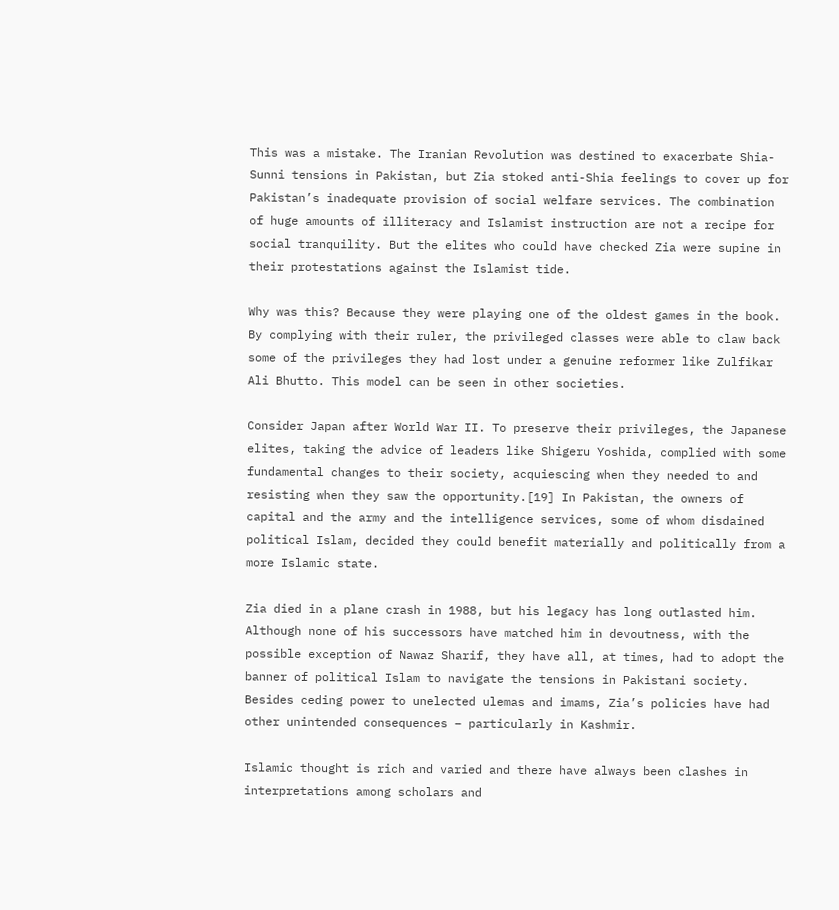This was a mistake. The Iranian Revolution was destined to exacerbate Shia-Sunni tensions in Pakistan, but Zia stoked anti-Shia feelings to cover up for Pakistan’s inadequate provision of social welfare services. The combination of huge amounts of illiteracy and Islamist instruction are not a recipe for social tranquility. But the elites who could have checked Zia were supine in their protestations against the Islamist tide.

Why was this? Because they were playing one of the oldest games in the book. By complying with their ruler, the privileged classes were able to claw back some of the privileges they had lost under a genuine reformer like Zulfikar Ali Bhutto. This model can be seen in other societies.

Consider Japan after World War II. To preserve their privileges, the Japanese elites, taking the advice of leaders like Shigeru Yoshida, complied with some fundamental changes to their society, acquiescing when they needed to and resisting when they saw the opportunity.[19] In Pakistan, the owners of capital and the army and the intelligence services, some of whom disdained political Islam, decided they could benefit materially and politically from a more Islamic state.

Zia died in a plane crash in 1988, but his legacy has long outlasted him. Although none of his successors have matched him in devoutness, with the possible exception of Nawaz Sharif, they have all, at times, had to adopt the banner of political Islam to navigate the tensions in Pakistani society. Besides ceding power to unelected ulemas and imams, Zia’s policies have had other unintended consequences – particularly in Kashmir.

Islamic thought is rich and varied and there have always been clashes in interpretations among scholars and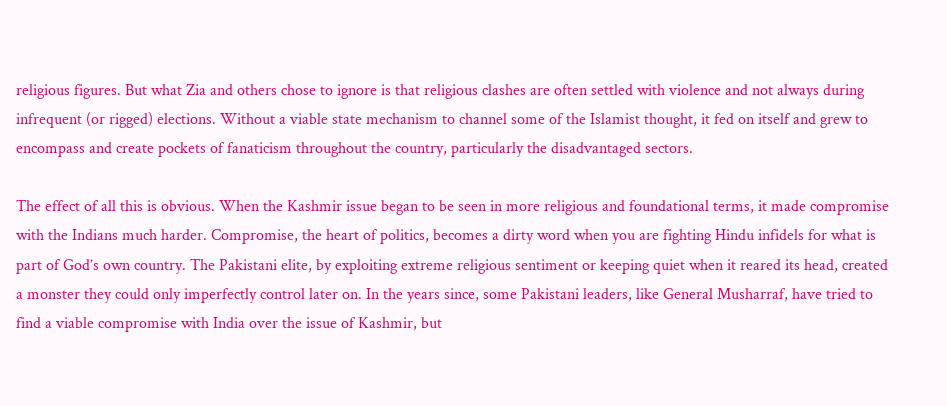religious figures. But what Zia and others chose to ignore is that religious clashes are often settled with violence and not always during infrequent (or rigged) elections. Without a viable state mechanism to channel some of the Islamist thought, it fed on itself and grew to encompass and create pockets of fanaticism throughout the country, particularly the disadvantaged sectors.

The effect of all this is obvious. When the Kashmir issue began to be seen in more religious and foundational terms, it made compromise with the Indians much harder. Compromise, the heart of politics, becomes a dirty word when you are fighting Hindu infidels for what is part of God’s own country. The Pakistani elite, by exploiting extreme religious sentiment or keeping quiet when it reared its head, created a monster they could only imperfectly control later on. In the years since, some Pakistani leaders, like General Musharraf, have tried to find a viable compromise with India over the issue of Kashmir, but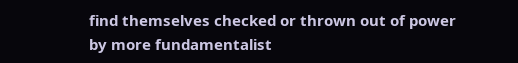find themselves checked or thrown out of power by more fundamentalist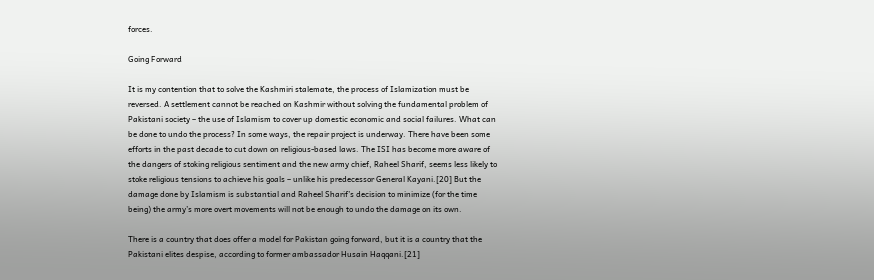forces.

Going Forward

It is my contention that to solve the Kashmiri stalemate, the process of Islamization must be reversed. A settlement cannot be reached on Kashmir without solving the fundamental problem of Pakistani society – the use of Islamism to cover up domestic economic and social failures. What can be done to undo the process? In some ways, the repair project is underway. There have been some efforts in the past decade to cut down on religious-based laws. The ISI has become more aware of the dangers of stoking religious sentiment and the new army chief, Raheel Sharif, seems less likely to stoke religious tensions to achieve his goals – unlike his predecessor General Kayani.[20] But the damage done by Islamism is substantial and Raheel Sharif’s decision to minimize (for the time being) the army’s more overt movements will not be enough to undo the damage on its own.

There is a country that does offer a model for Pakistan going forward, but it is a country that the Pakistani elites despise, according to former ambassador Husain Haqqani.[21]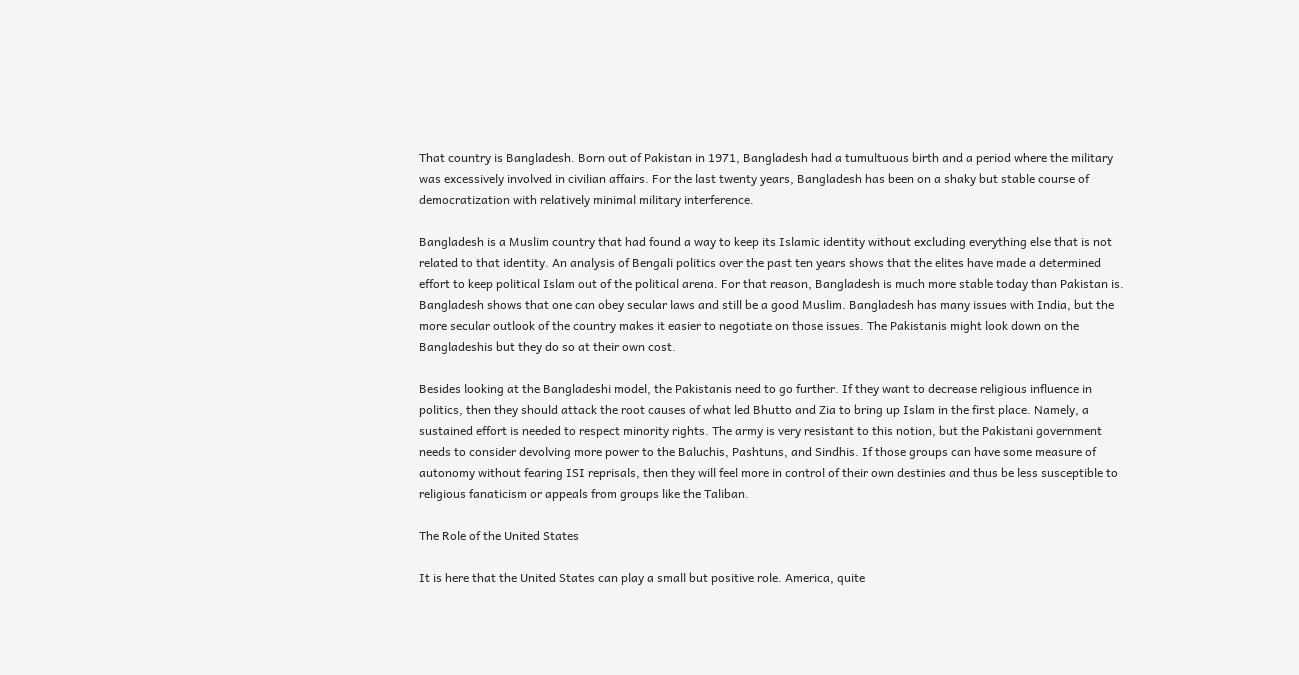That country is Bangladesh. Born out of Pakistan in 1971, Bangladesh had a tumultuous birth and a period where the military was excessively involved in civilian affairs. For the last twenty years, Bangladesh has been on a shaky but stable course of democratization with relatively minimal military interference.

Bangladesh is a Muslim country that had found a way to keep its Islamic identity without excluding everything else that is not related to that identity. An analysis of Bengali politics over the past ten years shows that the elites have made a determined effort to keep political Islam out of the political arena. For that reason, Bangladesh is much more stable today than Pakistan is. Bangladesh shows that one can obey secular laws and still be a good Muslim. Bangladesh has many issues with India, but the more secular outlook of the country makes it easier to negotiate on those issues. The Pakistanis might look down on the Bangladeshis but they do so at their own cost.

Besides looking at the Bangladeshi model, the Pakistanis need to go further. If they want to decrease religious influence in politics, then they should attack the root causes of what led Bhutto and Zia to bring up Islam in the first place. Namely, a sustained effort is needed to respect minority rights. The army is very resistant to this notion, but the Pakistani government needs to consider devolving more power to the Baluchis, Pashtuns, and Sindhis. If those groups can have some measure of autonomy without fearing ISI reprisals, then they will feel more in control of their own destinies and thus be less susceptible to religious fanaticism or appeals from groups like the Taliban.

The Role of the United States

It is here that the United States can play a small but positive role. America, quite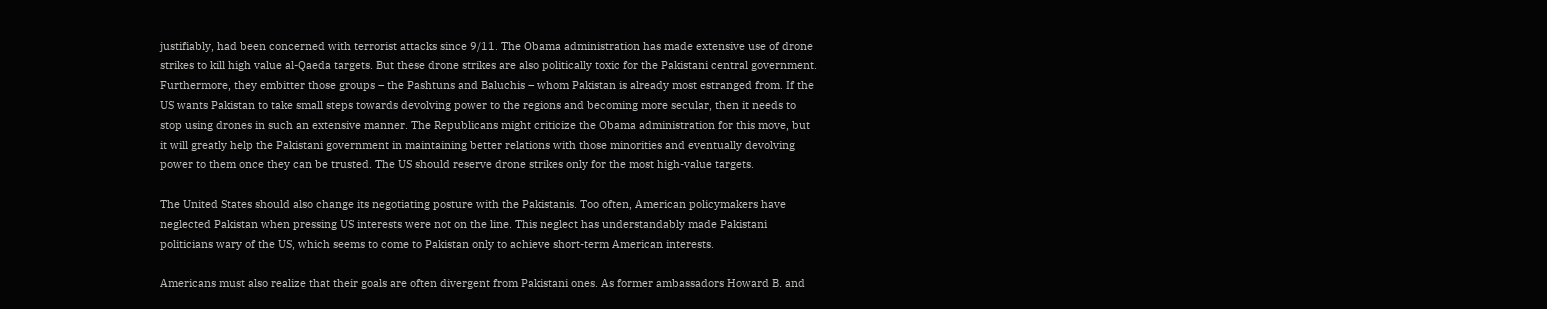justifiably, had been concerned with terrorist attacks since 9/11. The Obama administration has made extensive use of drone strikes to kill high value al-Qaeda targets. But these drone strikes are also politically toxic for the Pakistani central government. Furthermore, they embitter those groups – the Pashtuns and Baluchis – whom Pakistan is already most estranged from. If the US wants Pakistan to take small steps towards devolving power to the regions and becoming more secular, then it needs to stop using drones in such an extensive manner. The Republicans might criticize the Obama administration for this move, but it will greatly help the Pakistani government in maintaining better relations with those minorities and eventually devolving power to them once they can be trusted. The US should reserve drone strikes only for the most high-value targets.

The United States should also change its negotiating posture with the Pakistanis. Too often, American policymakers have neglected Pakistan when pressing US interests were not on the line. This neglect has understandably made Pakistani politicians wary of the US, which seems to come to Pakistan only to achieve short-term American interests.

Americans must also realize that their goals are often divergent from Pakistani ones. As former ambassadors Howard B. and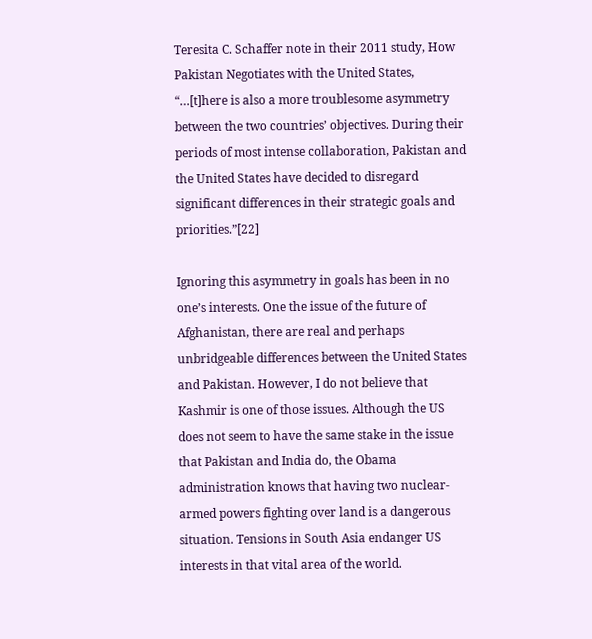Teresita C. Schaffer note in their 2011 study, How Pakistan Negotiates with the United States, “…[t]here is also a more troublesome asymmetry between the two countries’ objectives. During their periods of most intense collaboration, Pakistan and the United States have decided to disregard significant differences in their strategic goals and priorities.”[22]

Ignoring this asymmetry in goals has been in no one’s interests. One the issue of the future of Afghanistan, there are real and perhaps unbridgeable differences between the United States and Pakistan. However, I do not believe that Kashmir is one of those issues. Although the US does not seem to have the same stake in the issue that Pakistan and India do, the Obama administration knows that having two nuclear-armed powers fighting over land is a dangerous situation. Tensions in South Asia endanger US interests in that vital area of the world.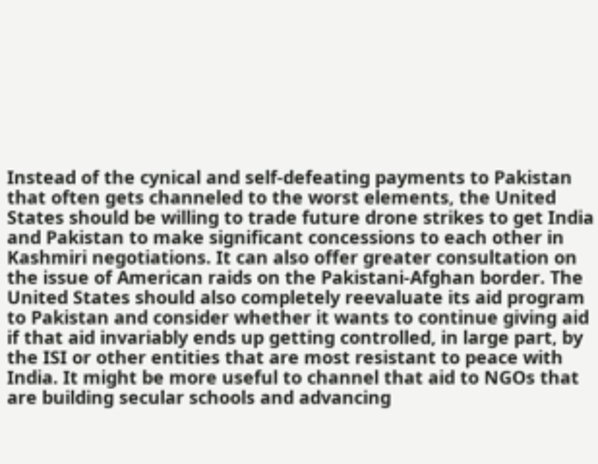Instead of the cynical and self-defeating payments to Pakistan that often gets channeled to the worst elements, the United States should be willing to trade future drone strikes to get India and Pakistan to make significant concessions to each other in Kashmiri negotiations. It can also offer greater consultation on the issue of American raids on the Pakistani-Afghan border. The United States should also completely reevaluate its aid program to Pakistan and consider whether it wants to continue giving aid if that aid invariably ends up getting controlled, in large part, by the ISI or other entities that are most resistant to peace with India. It might be more useful to channel that aid to NGOs that are building secular schools and advancing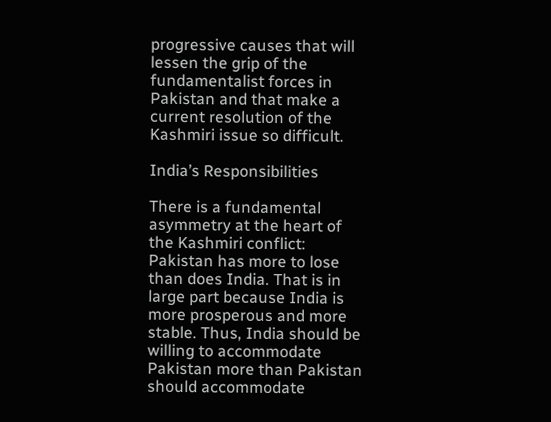progressive causes that will lessen the grip of the fundamentalist forces in Pakistan and that make a current resolution of the Kashmiri issue so difficult.

India’s Responsibilities

There is a fundamental asymmetry at the heart of the Kashmiri conflict: Pakistan has more to lose than does India. That is in large part because India is more prosperous and more stable. Thus, India should be willing to accommodate Pakistan more than Pakistan should accommodate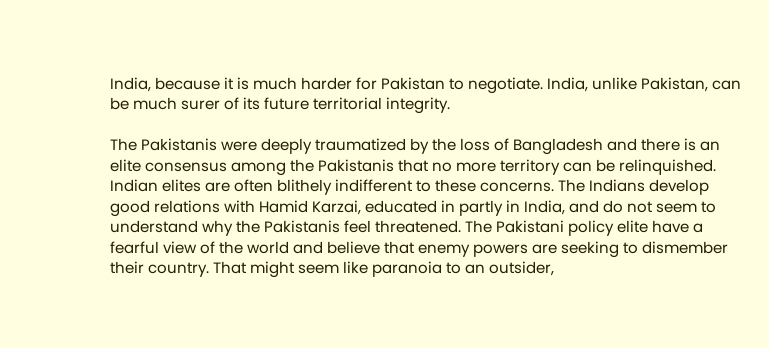India, because it is much harder for Pakistan to negotiate. India, unlike Pakistan, can be much surer of its future territorial integrity.

The Pakistanis were deeply traumatized by the loss of Bangladesh and there is an elite consensus among the Pakistanis that no more territory can be relinquished. Indian elites are often blithely indifferent to these concerns. The Indians develop good relations with Hamid Karzai, educated in partly in India, and do not seem to understand why the Pakistanis feel threatened. The Pakistani policy elite have a fearful view of the world and believe that enemy powers are seeking to dismember their country. That might seem like paranoia to an outsider,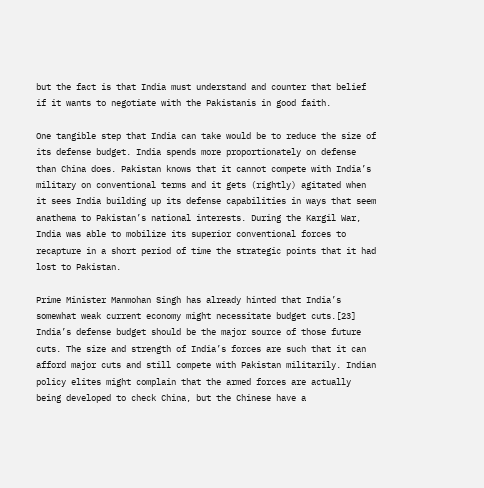but the fact is that India must understand and counter that belief if it wants to negotiate with the Pakistanis in good faith.

One tangible step that India can take would be to reduce the size of its defense budget. India spends more proportionately on defense than China does. Pakistan knows that it cannot compete with India’s military on conventional terms and it gets (rightly) agitated when it sees India building up its defense capabilities in ways that seem anathema to Pakistan’s national interests. During the Kargil War, India was able to mobilize its superior conventional forces to recapture in a short period of time the strategic points that it had lost to Pakistan.

Prime Minister Manmohan Singh has already hinted that India’s somewhat weak current economy might necessitate budget cuts.[23] India’s defense budget should be the major source of those future cuts. The size and strength of India’s forces are such that it can afford major cuts and still compete with Pakistan militarily. Indian policy elites might complain that the armed forces are actually being developed to check China, but the Chinese have a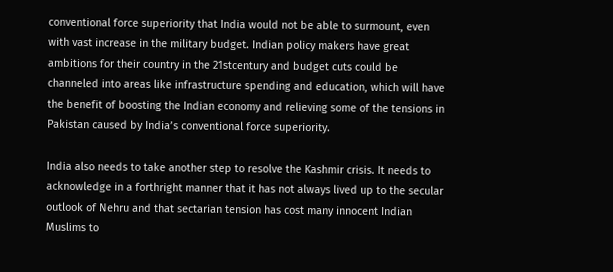conventional force superiority that India would not be able to surmount, even with vast increase in the military budget. Indian policy makers have great ambitions for their country in the 21stcentury and budget cuts could be channeled into areas like infrastructure spending and education, which will have the benefit of boosting the Indian economy and relieving some of the tensions in Pakistan caused by India’s conventional force superiority.

India also needs to take another step to resolve the Kashmir crisis. It needs to acknowledge in a forthright manner that it has not always lived up to the secular outlook of Nehru and that sectarian tension has cost many innocent Indian Muslims to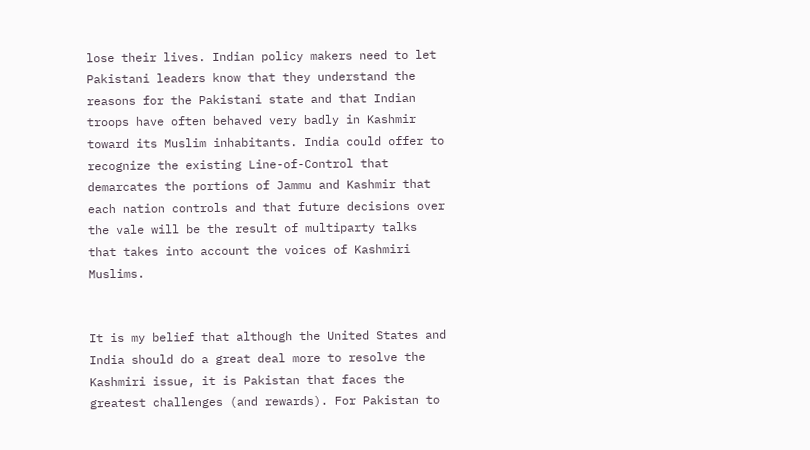lose their lives. Indian policy makers need to let Pakistani leaders know that they understand the reasons for the Pakistani state and that Indian troops have often behaved very badly in Kashmir toward its Muslim inhabitants. India could offer to recognize the existing Line-of-Control that demarcates the portions of Jammu and Kashmir that each nation controls and that future decisions over the vale will be the result of multiparty talks that takes into account the voices of Kashmiri Muslims.


It is my belief that although the United States and India should do a great deal more to resolve the Kashmiri issue, it is Pakistan that faces the greatest challenges (and rewards). For Pakistan to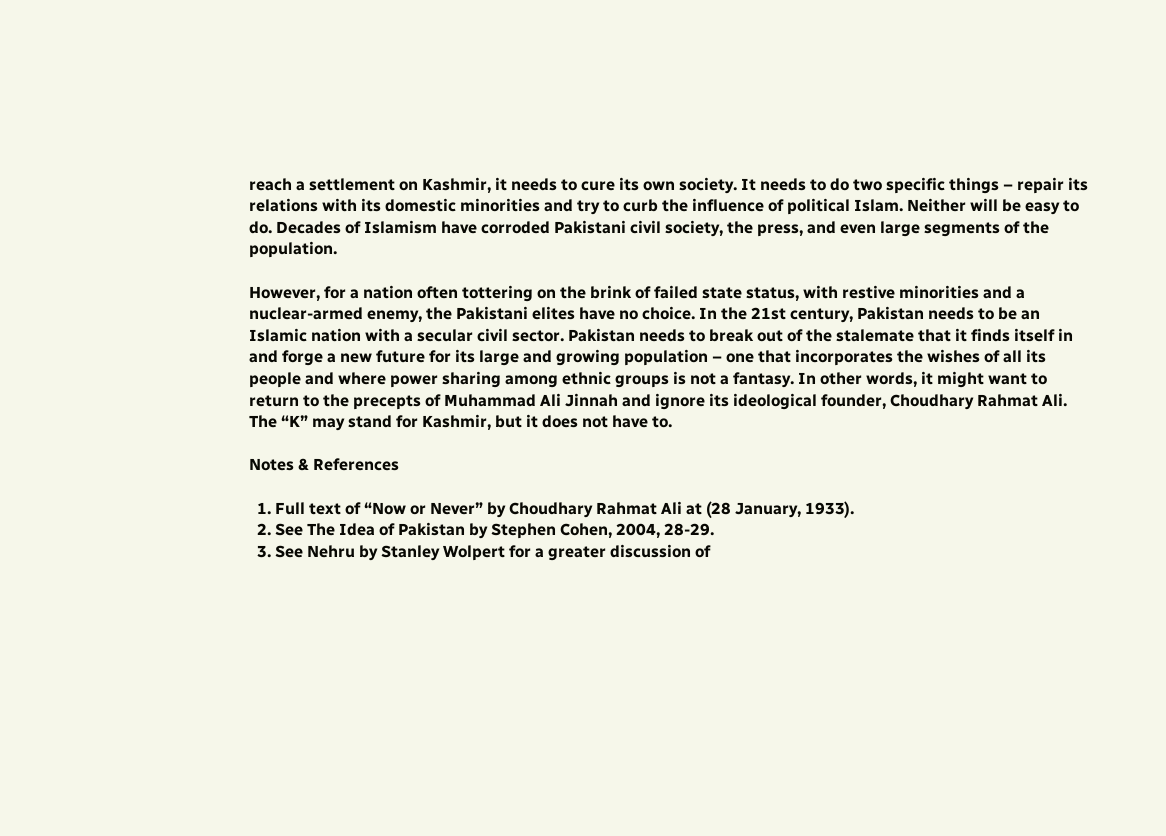reach a settlement on Kashmir, it needs to cure its own society. It needs to do two specific things – repair its relations with its domestic minorities and try to curb the influence of political Islam. Neither will be easy to do. Decades of Islamism have corroded Pakistani civil society, the press, and even large segments of the population.

However, for a nation often tottering on the brink of failed state status, with restive minorities and a nuclear-armed enemy, the Pakistani elites have no choice. In the 21st century, Pakistan needs to be an Islamic nation with a secular civil sector. Pakistan needs to break out of the stalemate that it finds itself in and forge a new future for its large and growing population – one that incorporates the wishes of all its people and where power sharing among ethnic groups is not a fantasy. In other words, it might want to return to the precepts of Muhammad Ali Jinnah and ignore its ideological founder, Choudhary Rahmat Ali. The “K” may stand for Kashmir, but it does not have to.

Notes & References

  1. Full text of “Now or Never” by Choudhary Rahmat Ali at (28 January, 1933).
  2. See The Idea of Pakistan by Stephen Cohen, 2004, 28-29.
  3. See Nehru by Stanley Wolpert for a greater discussion of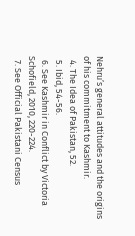Nehru’s general attitudes and the origins of his commitment to Kashmir.
  4. The Idea of Pakistan, 52.
  5. Ibid, 54-56.
  6. See Kashmir in Conflict by Victoria Schofield, 2010, 220-224.
  7. See Official Pakistani Census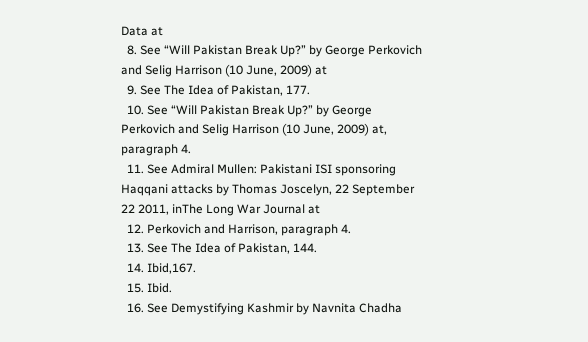Data at
  8. See “Will Pakistan Break Up?” by George Perkovich and Selig Harrison (10 June, 2009) at
  9. See The Idea of Pakistan, 177.
  10. See “Will Pakistan Break Up?” by George Perkovich and Selig Harrison (10 June, 2009) at, paragraph 4.
  11. See Admiral Mullen: Pakistani ISI sponsoring Haqqani attacks by Thomas Joscelyn, 22 September 22 2011, inThe Long War Journal at
  12. Perkovich and Harrison, paragraph 4.
  13. See The Idea of Pakistan, 144.
  14. Ibid,167.
  15. Ibid.
  16. See Demystifying Kashmir by Navnita Chadha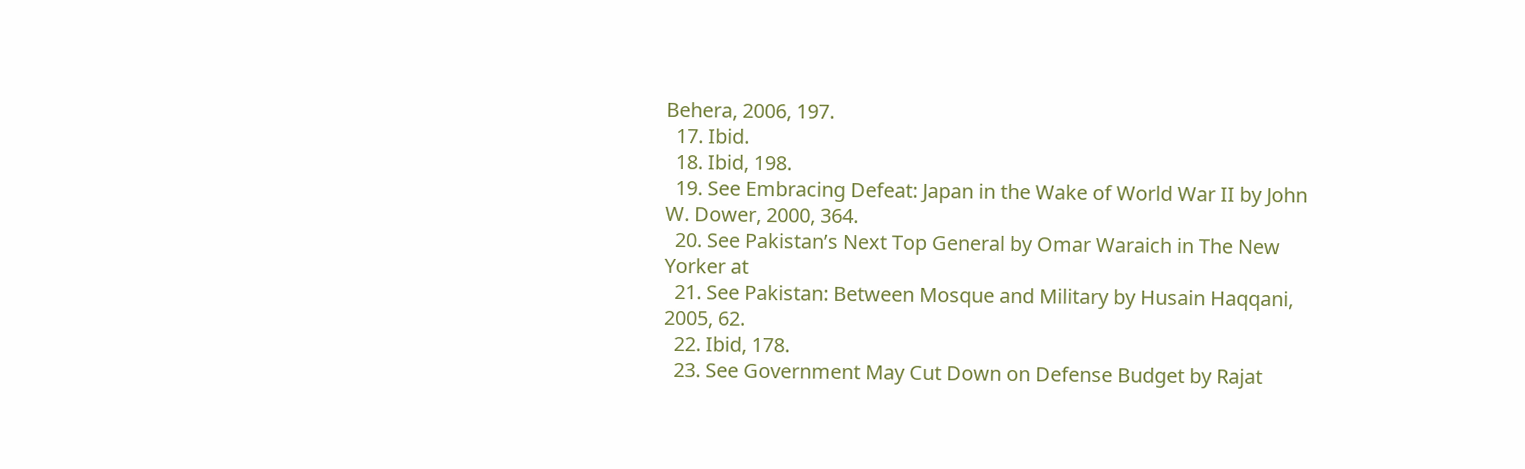Behera, 2006, 197.
  17. Ibid.
  18. Ibid, 198.
  19. See Embracing Defeat: Japan in the Wake of World War II by John W. Dower, 2000, 364.
  20. See Pakistan’s Next Top General by Omar Waraich in The New Yorker at
  21. See Pakistan: Between Mosque and Military by Husain Haqqani, 2005, 62.
  22. Ibid, 178.
  23. See Government May Cut Down on Defense Budget by Rajat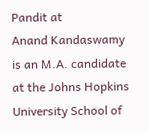Pandit at
Anand Kandaswamy is an M.A. candidate at the Johns Hopkins University School of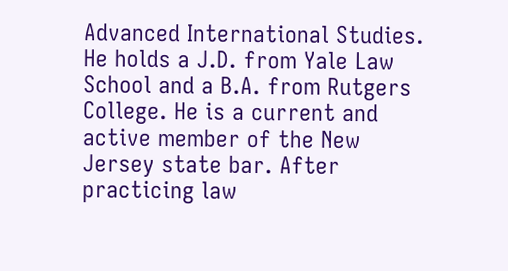Advanced International Studies. He holds a J.D. from Yale Law School and a B.A. from Rutgers College. He is a current and active member of the New Jersey state bar. After practicing law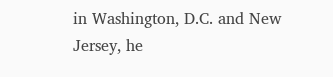in Washington, D.C. and New Jersey, he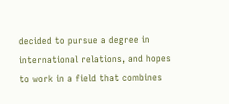decided to pursue a degree in international relations, and hopes to work in a field that combines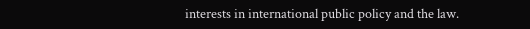interests in international public policy and the law.